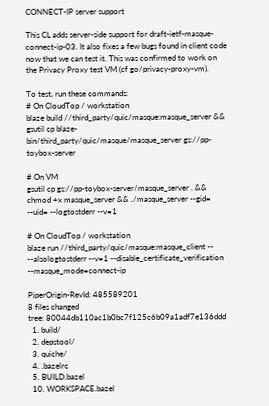CONNECT-IP server support

This CL adds server-side support for draft-ietf-masque-connect-ip-03. It also fixes a few bugs found in client code now that we can test it. This was confirmed to work on the Privacy Proxy test VM (cf go/privacy-proxy-vm).

To test, run these commands:
# On CloudTop / workstation
blaze build //third_party/quic/masque:masque_server && gsutil cp blaze-bin/third_party/quic/masque/masque_server gs://pp-toybox-server

# On VM
gsutil cp gs://pp-toybox-server/masque_server . && chmod +x masque_server && ./masque_server --gid= --uid= --logtostderr --v=1

# On CloudTop / workstation
blaze run //third_party/quic/masque:masque_client -- --alsologtostderr --v=1 --disable_certificate_verification --masque_mode=connect-ip

PiperOrigin-RevId: 485589201
8 files changed
tree: 80044db110ac1b0bc7f125c6b09a1adf7e136ddd
  1. build/
  2. depstool/
  3. quiche/
  4. .bazelrc
  5. BUILD.bazel
  10. WORKSPACE.bazel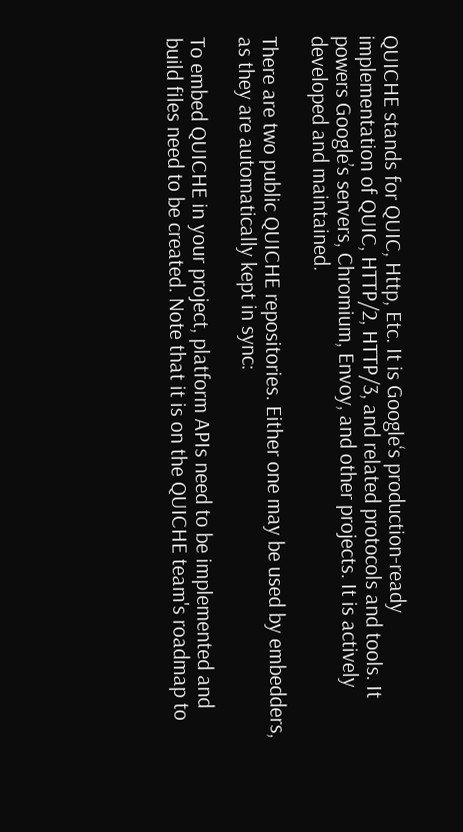QUICHE stands for QUIC, Http, Etc. It is Google‘s production-ready implementation of QUIC, HTTP/2, HTTP/3, and related protocols and tools. It powers Google’s servers, Chromium, Envoy, and other projects. It is actively developed and maintained.

There are two public QUICHE repositories. Either one may be used by embedders, as they are automatically kept in sync:

To embed QUICHE in your project, platform APIs need to be implemented and build files need to be created. Note that it is on the QUICHE team's roadmap to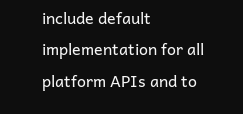include default implementation for all platform APIs and to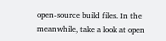open-source build files. In the meanwhile, take a look at open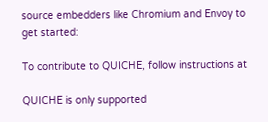source embedders like Chromium and Envoy to get started:

To contribute to QUICHE, follow instructions at

QUICHE is only supported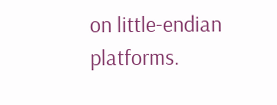on little-endian platforms.